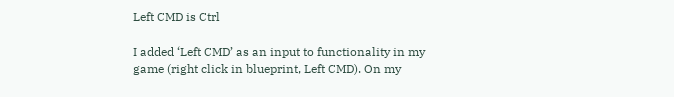Left CMD is Ctrl

I added ‘Left CMD’ as an input to functionality in my game (right click in blueprint, Left CMD). On my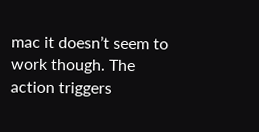mac it doesn’t seem to work though. The action triggers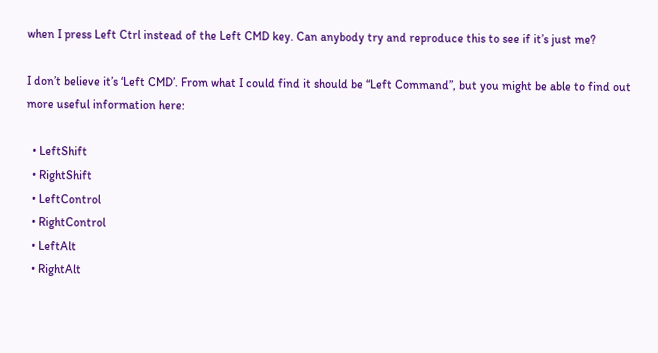when I press Left Ctrl instead of the Left CMD key. Can anybody try and reproduce this to see if it’s just me?

I don’t believe it’s ‘Left CMD’. From what I could find it should be “Left Command”, but you might be able to find out more useful information here:

  • LeftShift
  • RightShift
  • LeftControl
  • RightControl
  • LeftAlt
  • RightAlt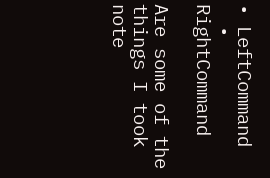• LeftCommand
  • RightCommand

Are some of the things I took note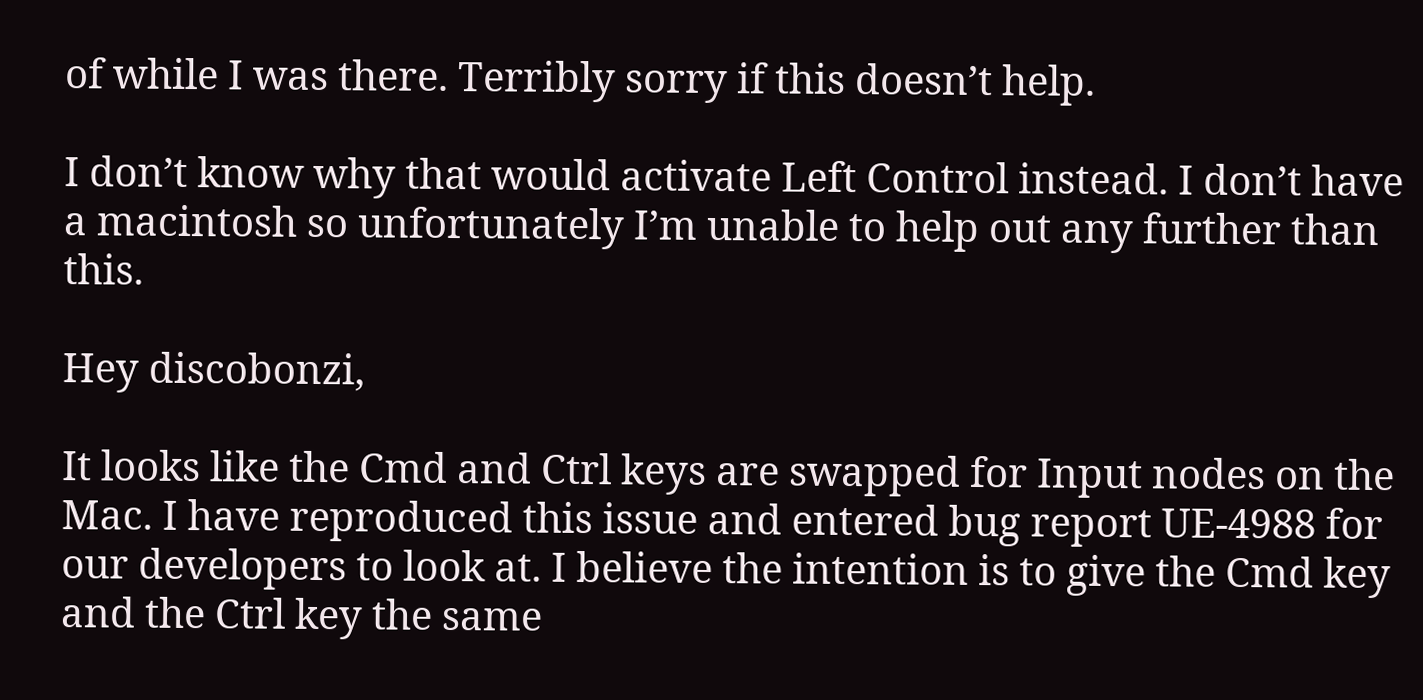of while I was there. Terribly sorry if this doesn’t help.

I don’t know why that would activate Left Control instead. I don’t have a macintosh so unfortunately I’m unable to help out any further than this.

Hey discobonzi,

It looks like the Cmd and Ctrl keys are swapped for Input nodes on the Mac. I have reproduced this issue and entered bug report UE-4988 for our developers to look at. I believe the intention is to give the Cmd key and the Ctrl key the same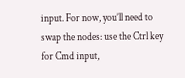input. For now, you’ll need to swap the nodes: use the Ctrl key for Cmd input,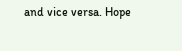and vice versa. Hope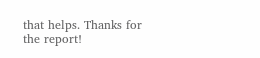that helps. Thanks for the report!